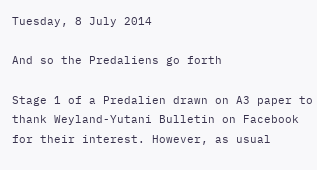Tuesday, 8 July 2014

And so the Predaliens go forth

Stage 1 of a Predalien drawn on A3 paper to thank Weyland-Yutani Bulletin on Facebook for their interest. However, as usual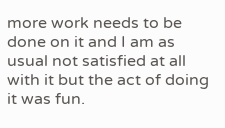more work needs to be done on it and I am as usual not satisfied at all with it but the act of doing it was fun.